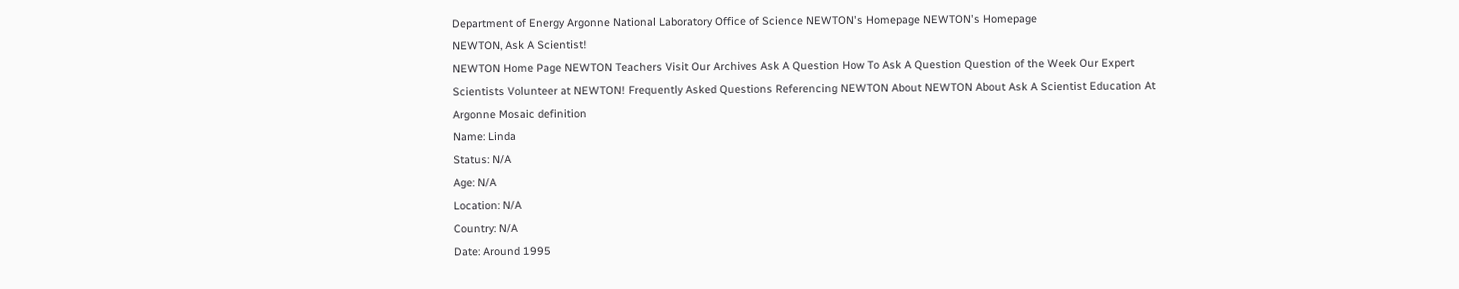Department of Energy Argonne National Laboratory Office of Science NEWTON's Homepage NEWTON's Homepage
NEWTON, Ask A Scientist!
NEWTON Home Page NEWTON Teachers Visit Our Archives Ask A Question How To Ask A Question Question of the Week Our Expert Scientists Volunteer at NEWTON! Frequently Asked Questions Referencing NEWTON About NEWTON About Ask A Scientist Education At Argonne Mosaic definition
Name: Linda
Status: N/A
Age: N/A
Location: N/A
Country: N/A
Date: Around 1995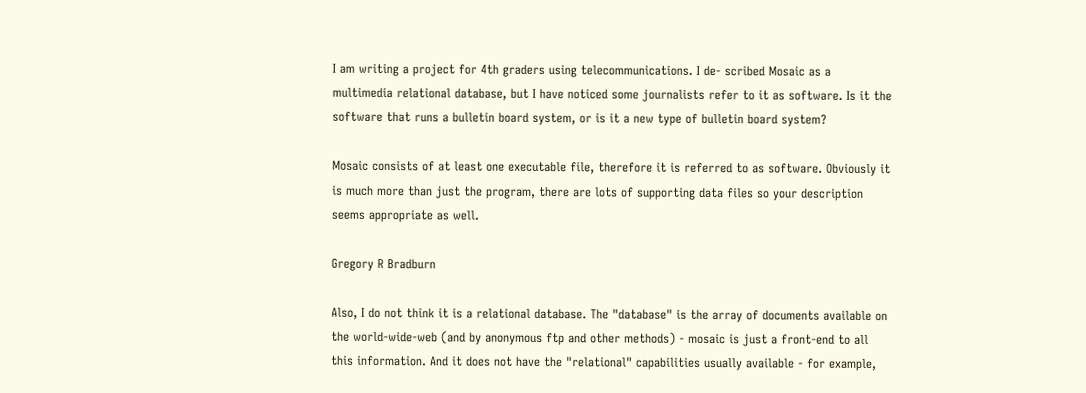I am writing a project for 4th graders using telecommunications. I de- scribed Mosaic as a multimedia relational database, but I have noticed some journalists refer to it as software. Is it the software that runs a bulletin board system, or is it a new type of bulletin board system?

Mosaic consists of at least one executable file, therefore it is referred to as software. Obviously it is much more than just the program, there are lots of supporting data files so your description seems appropriate as well.

Gregory R Bradburn

Also, I do not think it is a relational database. The "database" is the array of documents available on the world-wide-web (and by anonymous ftp and other methods) - mosaic is just a front-end to all this information. And it does not have the "relational" capabilities usually available - for example,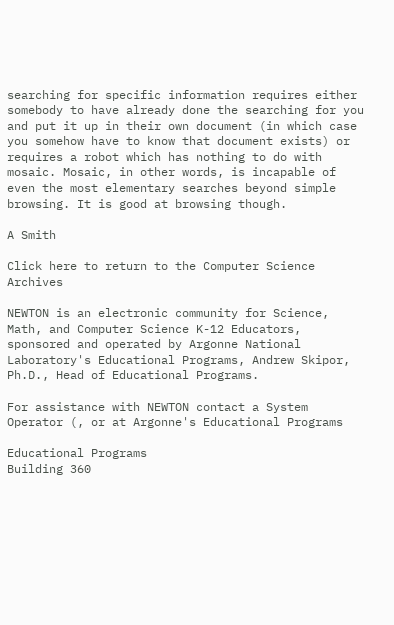searching for specific information requires either somebody to have already done the searching for you and put it up in their own document (in which case you somehow have to know that document exists) or requires a robot which has nothing to do with mosaic. Mosaic, in other words, is incapable of even the most elementary searches beyond simple browsing. It is good at browsing though.

A Smith

Click here to return to the Computer Science Archives

NEWTON is an electronic community for Science, Math, and Computer Science K-12 Educators, sponsored and operated by Argonne National Laboratory's Educational Programs, Andrew Skipor, Ph.D., Head of Educational Programs.

For assistance with NEWTON contact a System Operator (, or at Argonne's Educational Programs

Educational Programs
Building 360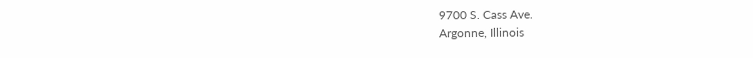9700 S. Cass Ave.
Argonne, Illinois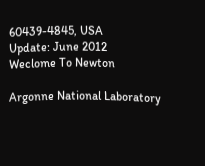60439-4845, USA
Update: June 2012
Weclome To Newton

Argonne National Laboratory